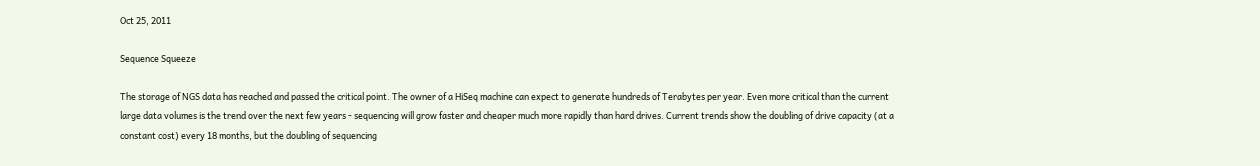Oct 25, 2011

Sequence Squeeze

The storage of NGS data has reached and passed the critical point. The owner of a HiSeq machine can expect to generate hundreds of Terabytes per year. Even more critical than the current large data volumes is the trend over the next few years - sequencing will grow faster and cheaper much more rapidly than hard drives. Current trends show the doubling of drive capacity (at a constant cost) every 18 months, but the doubling of sequencing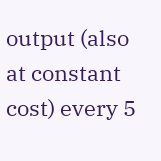output (also at constant cost) every 5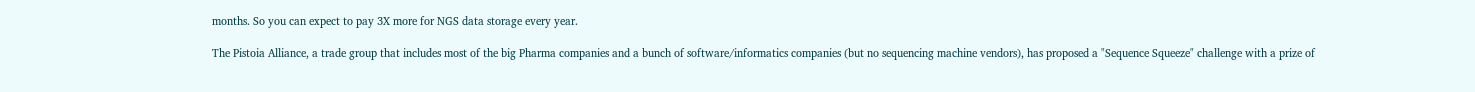months. So you can expect to pay 3X more for NGS data storage every year.

The Pistoia Alliance, a trade group that includes most of the big Pharma companies and a bunch of software/informatics companies (but no sequencing machine vendors), has proposed a "Sequence Squeeze" challenge with a prize of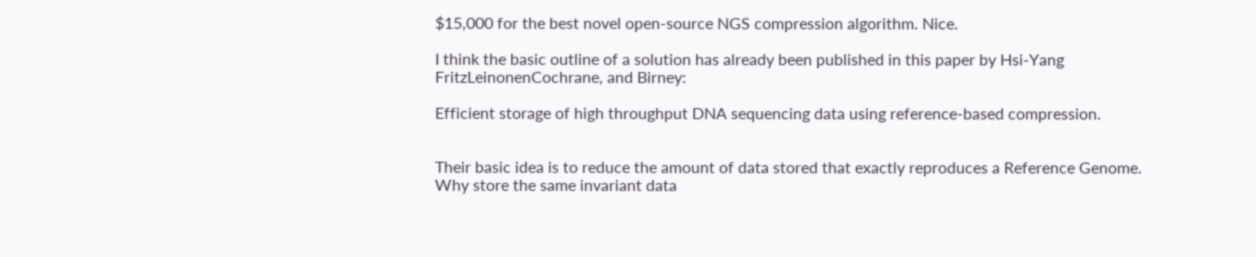$15,000 for the best novel open-source NGS compression algorithm. Nice.

I think the basic outline of a solution has already been published in this paper by Hsi-Yang FritzLeinonenCochrane, and Birney:

Efficient storage of high throughput DNA sequencing data using reference-based compression.


Their basic idea is to reduce the amount of data stored that exactly reproduces a Reference Genome. Why store the same invariant data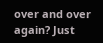over and over again? Just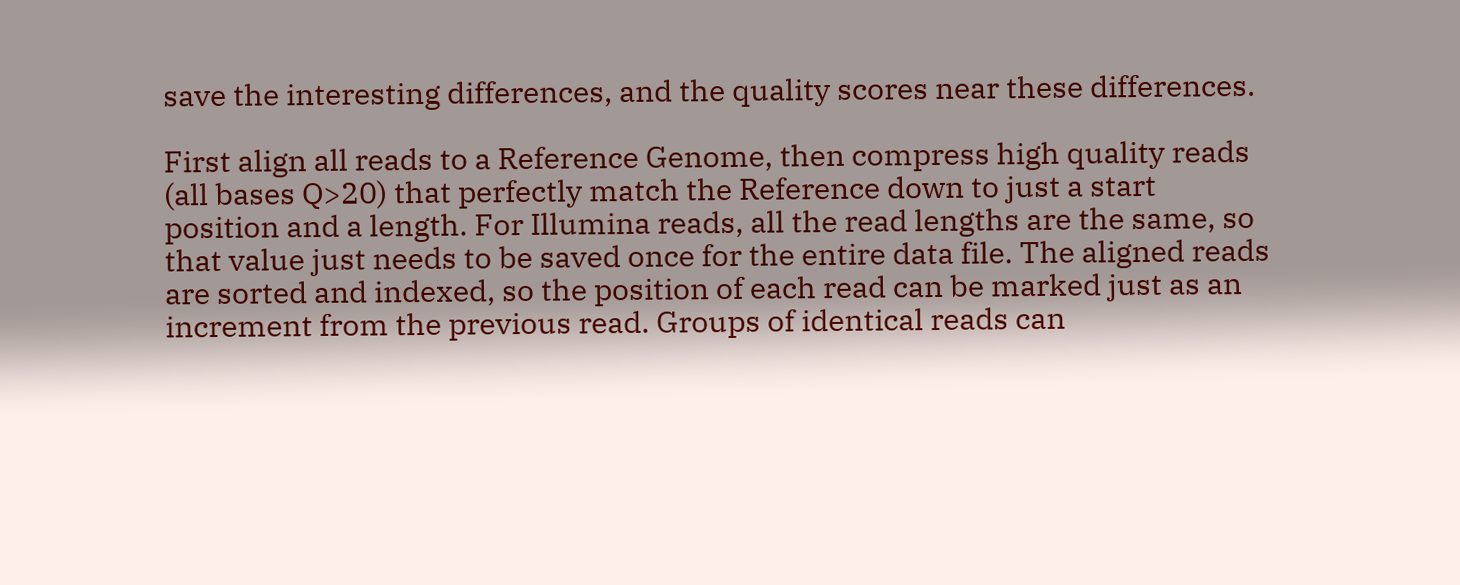save the interesting differences, and the quality scores near these differences.

First align all reads to a Reference Genome, then compress high quality reads (all bases Q>20) that perfectly match the Reference down to just a start position and a length. For Illumina reads, all the read lengths are the same, so that value just needs to be saved once for the entire data file. The aligned reads are sorted and indexed, so the position of each read can be marked just as an increment from the previous read. Groups of identical reads can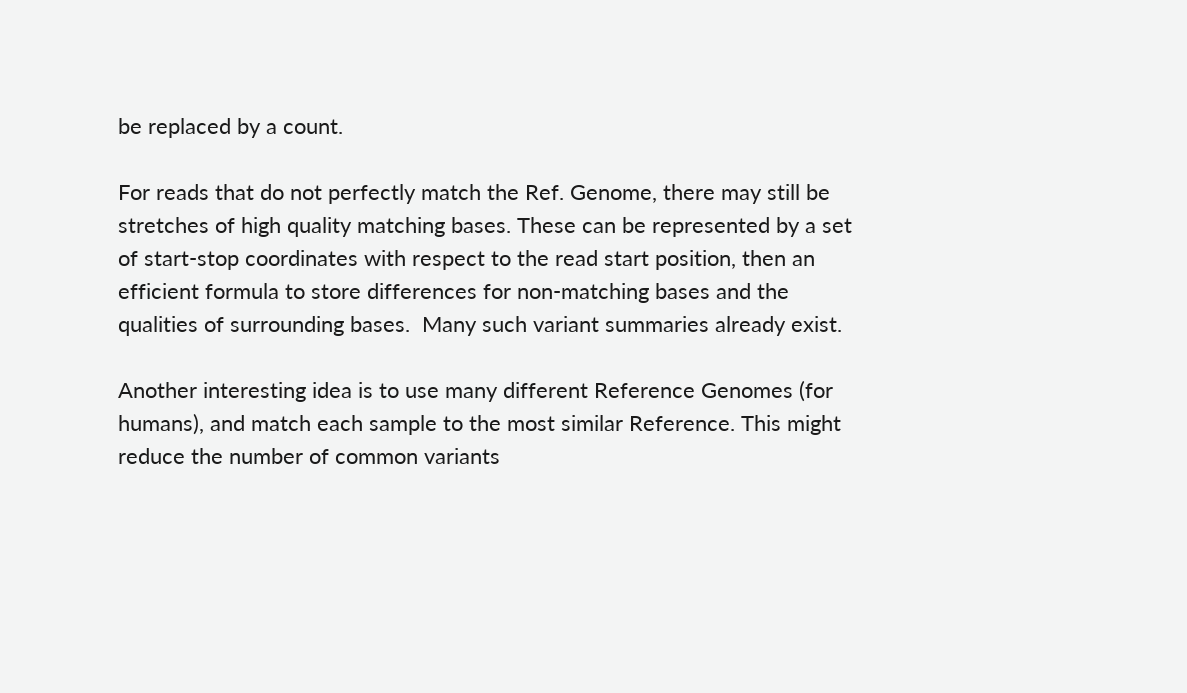be replaced by a count.

For reads that do not perfectly match the Ref. Genome, there may still be stretches of high quality matching bases. These can be represented by a set of start-stop coordinates with respect to the read start position, then an efficient formula to store differences for non-matching bases and the qualities of surrounding bases.  Many such variant summaries already exist.

Another interesting idea is to use many different Reference Genomes (for humans), and match each sample to the most similar Reference. This might reduce the number of common variants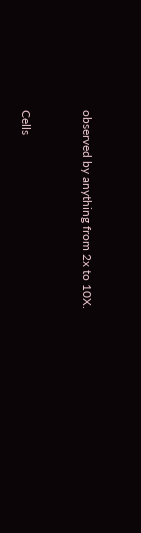observed by anything from 2x to 10X.


Cells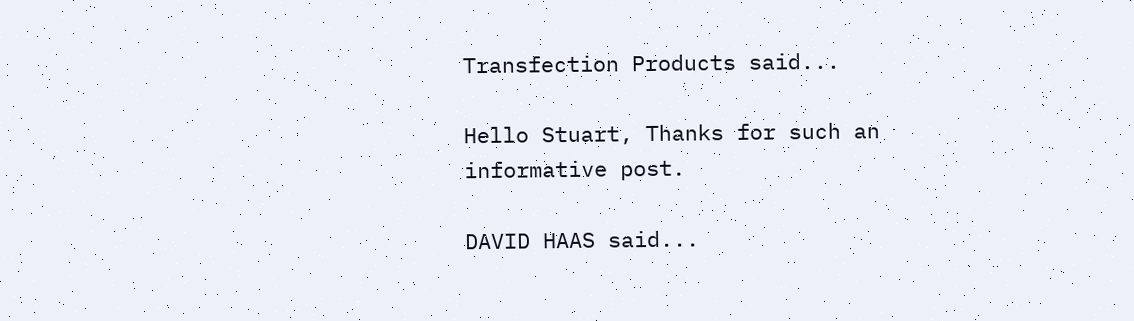Transfection Products said...

Hello Stuart, Thanks for such an informative post.

DAVID HAAS said...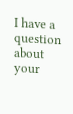I have a question about your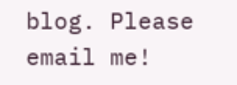blog. Please email me!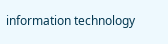information technology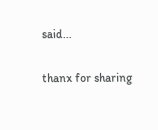said...

thanx for sharing